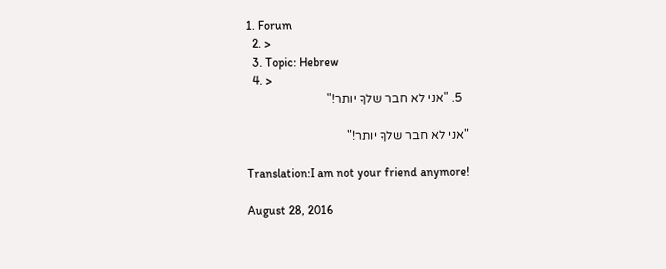1. Forum
  2. >
  3. Topic: Hebrew
  4. >
  5. "אני לא חבר שלךָ יותר!"

"אני לא חבר שלךָ יותר!"

Translation:I am not your friend anymore!

August 28, 2016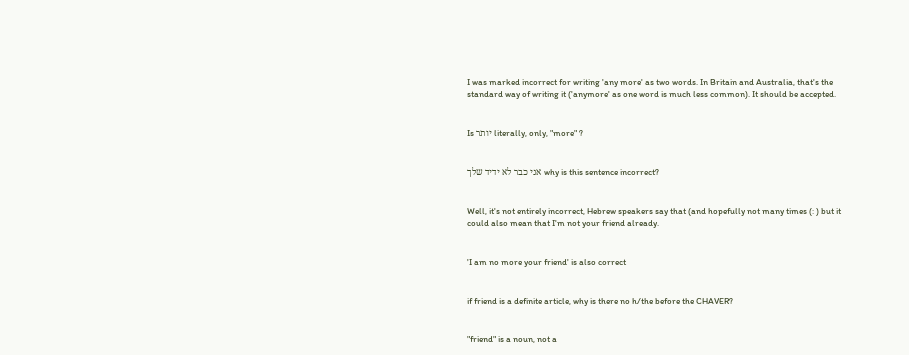I was marked incorrect for writing 'any more' as two words. In Britain and Australia, that's the standard way of writing it ('anymore' as one word is much less common). It should be accepted.


Is יותר literally, only, "more" ?


אני כבר לא ידיד שלך why is this sentence incorrect?


Well, it's not entirely incorrect, Hebrew speakers say that (and hopefully not many times (: ) but it could also mean that I'm not your friend already.


'I am no more your friend' is also correct


if friend is a definite article, why is there no h/the before the CHAVER?


"friend" is a noun, not a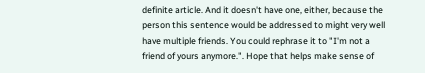definite article. And it doesn't have one, either, because the person this sentence would be addressed to might very well have multiple friends. You could rephrase it to "I'm not a friend of yours anymore.". Hope that helps make sense of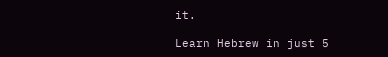it.

Learn Hebrew in just 5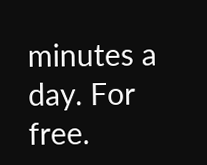minutes a day. For free.